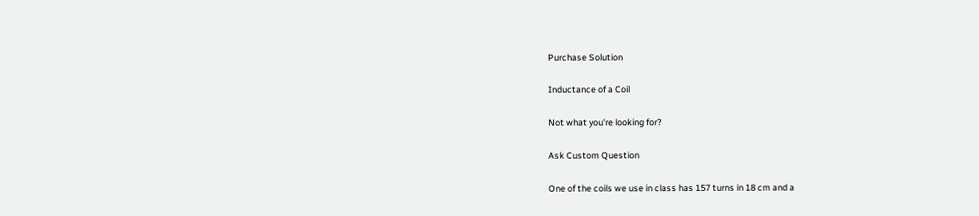Purchase Solution

Inductance of a Coil

Not what you're looking for?

Ask Custom Question

One of the coils we use in class has 157 turns in 18 cm and a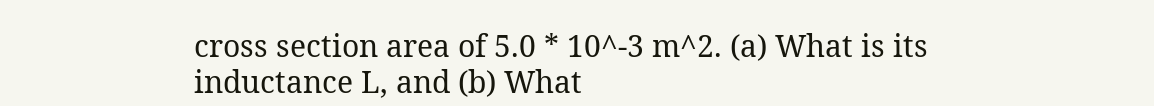cross section area of 5.0 * 10^-3 m^2. (a) What is its inductance L, and (b) What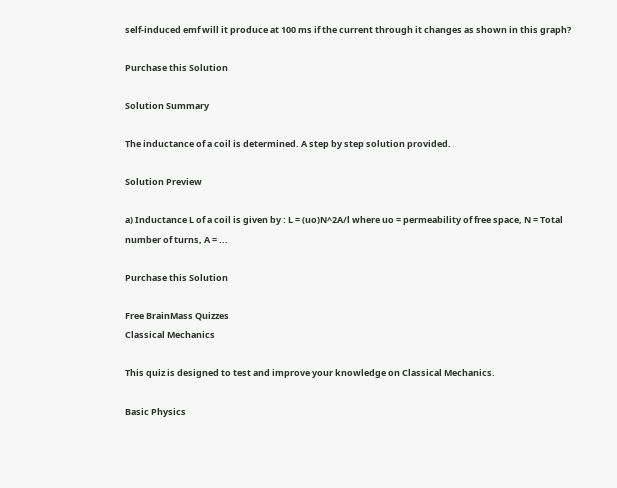self-induced emf will it produce at 100 ms if the current through it changes as shown in this graph?

Purchase this Solution

Solution Summary

The inductance of a coil is determined. A step by step solution provided.

Solution Preview

a) Inductance L of a coil is given by : L = (uo)N^2A/l where uo = permeability of free space, N = Total number of turns, A = ...

Purchase this Solution

Free BrainMass Quizzes
Classical Mechanics

This quiz is designed to test and improve your knowledge on Classical Mechanics.

Basic Physics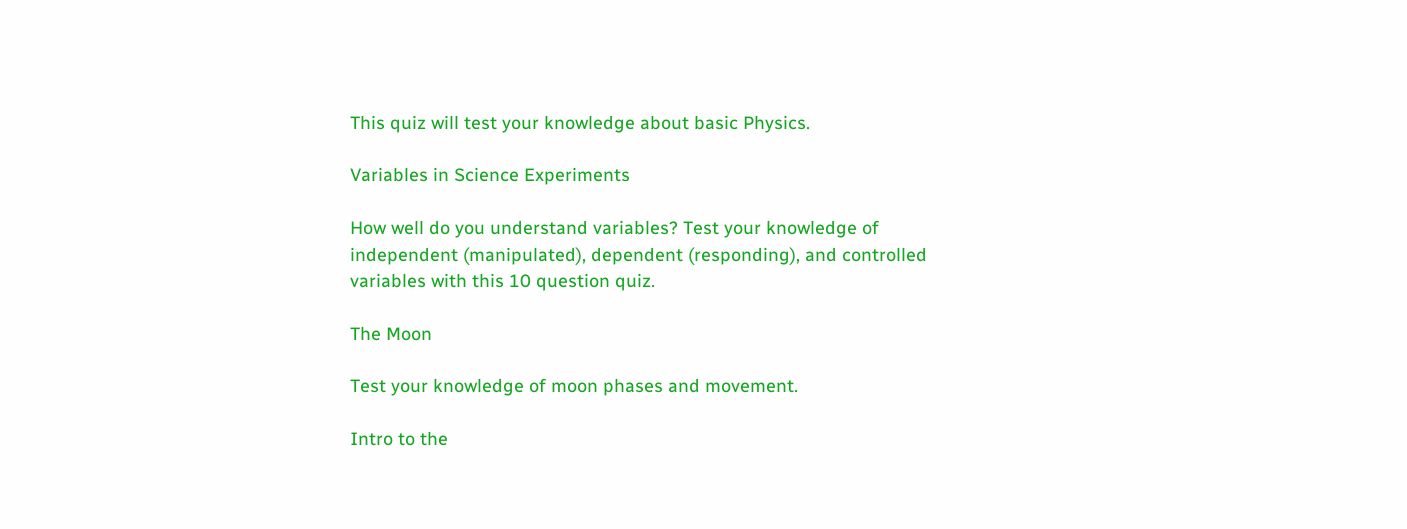This quiz will test your knowledge about basic Physics.

Variables in Science Experiments

How well do you understand variables? Test your knowledge of independent (manipulated), dependent (responding), and controlled variables with this 10 question quiz.

The Moon

Test your knowledge of moon phases and movement.

Intro to the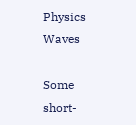Physics Waves

Some short-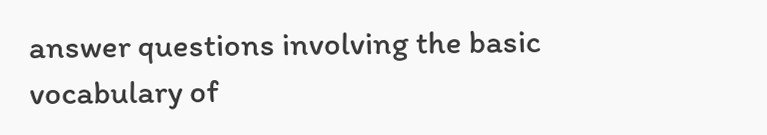answer questions involving the basic vocabulary of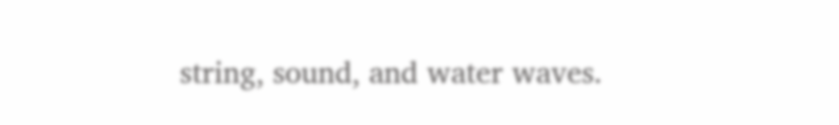string, sound, and water waves.